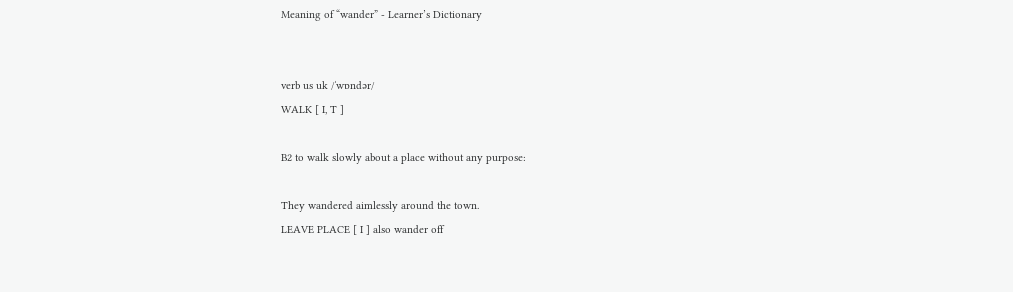Meaning of “wander” - Learner’s Dictionary


verb us uk /ˈwɒndər/
WALK [ I, T ]

B2 to walk slowly about a place without any purpose:

They wandered aimlessly around the town.
LEAVE PLACE [ I ] also wander off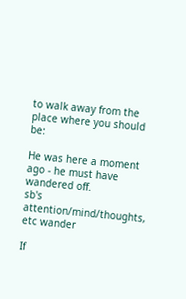to walk away from the place where you should be:

He was here a moment ago - he must have wandered off.
sb's attention/mind/thoughts, etc wander

If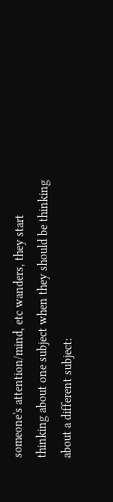someone's attention/mind, etc wanders, they start thinking about one subject when they should be thinking about a different subject: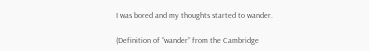I was bored and my thoughts started to wander.

(Definition of “wander” from the Cambridge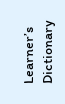Learner’s Dictionary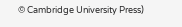© Cambridge University Press)